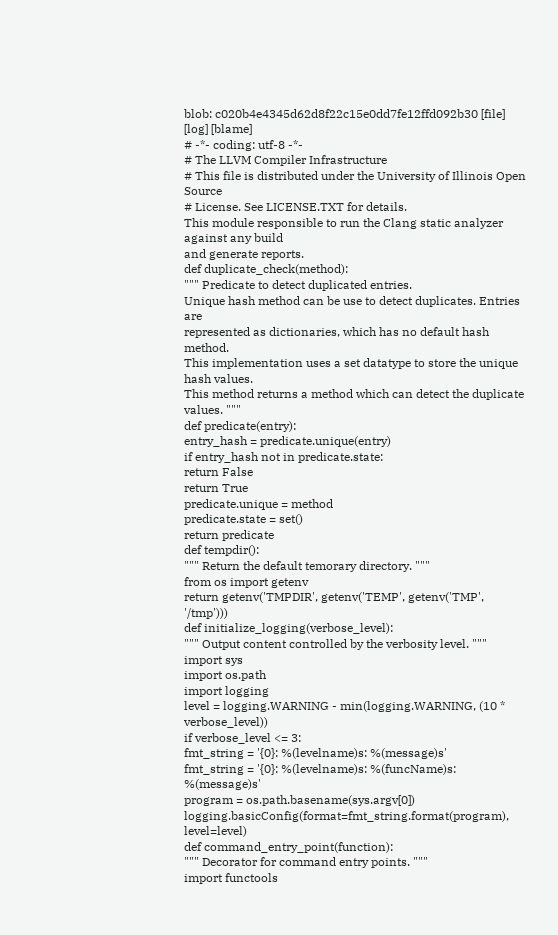blob: c020b4e4345d62d8f22c15e0dd7fe12ffd092b30 [file] [log] [blame]
# -*- coding: utf-8 -*-
# The LLVM Compiler Infrastructure
# This file is distributed under the University of Illinois Open Source
# License. See LICENSE.TXT for details.
This module responsible to run the Clang static analyzer against any build
and generate reports.
def duplicate_check(method):
""" Predicate to detect duplicated entries.
Unique hash method can be use to detect duplicates. Entries are
represented as dictionaries, which has no default hash method.
This implementation uses a set datatype to store the unique hash values.
This method returns a method which can detect the duplicate values. """
def predicate(entry):
entry_hash = predicate.unique(entry)
if entry_hash not in predicate.state:
return False
return True
predicate.unique = method
predicate.state = set()
return predicate
def tempdir():
""" Return the default temorary directory. """
from os import getenv
return getenv('TMPDIR', getenv('TEMP', getenv('TMP', '/tmp')))
def initialize_logging(verbose_level):
""" Output content controlled by the verbosity level. """
import sys
import os.path
import logging
level = logging.WARNING - min(logging.WARNING, (10 * verbose_level))
if verbose_level <= 3:
fmt_string = '{0}: %(levelname)s: %(message)s'
fmt_string = '{0}: %(levelname)s: %(funcName)s: %(message)s'
program = os.path.basename(sys.argv[0])
logging.basicConfig(format=fmt_string.format(program), level=level)
def command_entry_point(function):
""" Decorator for command entry points. """
import functools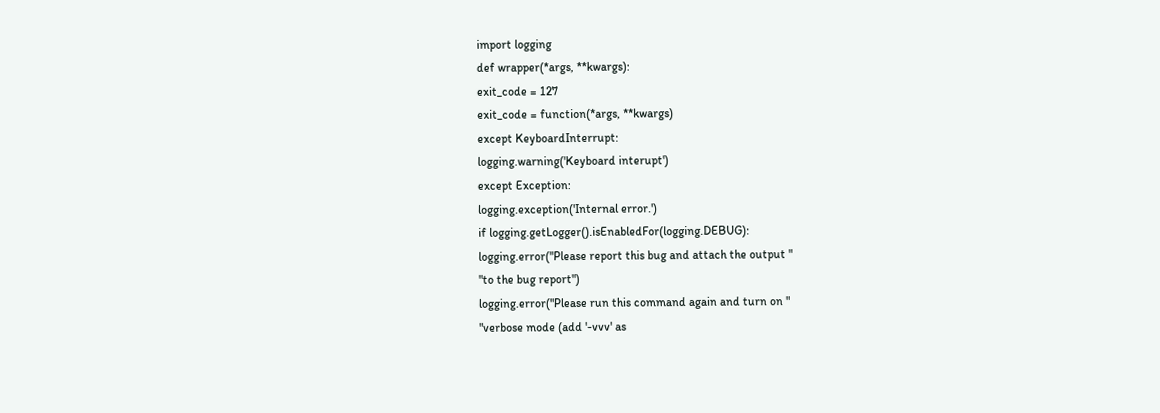import logging
def wrapper(*args, **kwargs):
exit_code = 127
exit_code = function(*args, **kwargs)
except KeyboardInterrupt:
logging.warning('Keyboard interupt')
except Exception:
logging.exception('Internal error.')
if logging.getLogger().isEnabledFor(logging.DEBUG):
logging.error("Please report this bug and attach the output "
"to the bug report")
logging.error("Please run this command again and turn on "
"verbose mode (add '-vvv' as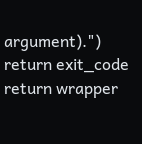argument).")
return exit_code
return wrapper